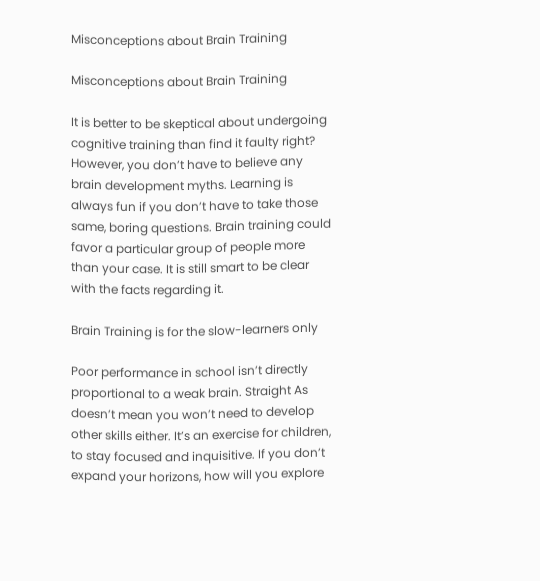Misconceptions about Brain Training

Misconceptions about Brain Training

It is better to be skeptical about undergoing cognitive training than find it faulty right? However, you don’t have to believe any brain development myths. Learning is always fun if you don’t have to take those same, boring questions. Brain training could favor a particular group of people more than your case. It is still smart to be clear with the facts regarding it.

Brain Training is for the slow-learners only

Poor performance in school isn’t directly proportional to a weak brain. Straight As doesn’t mean you won’t need to develop other skills either. It’s an exercise for children, to stay focused and inquisitive. If you don’t expand your horizons, how will you explore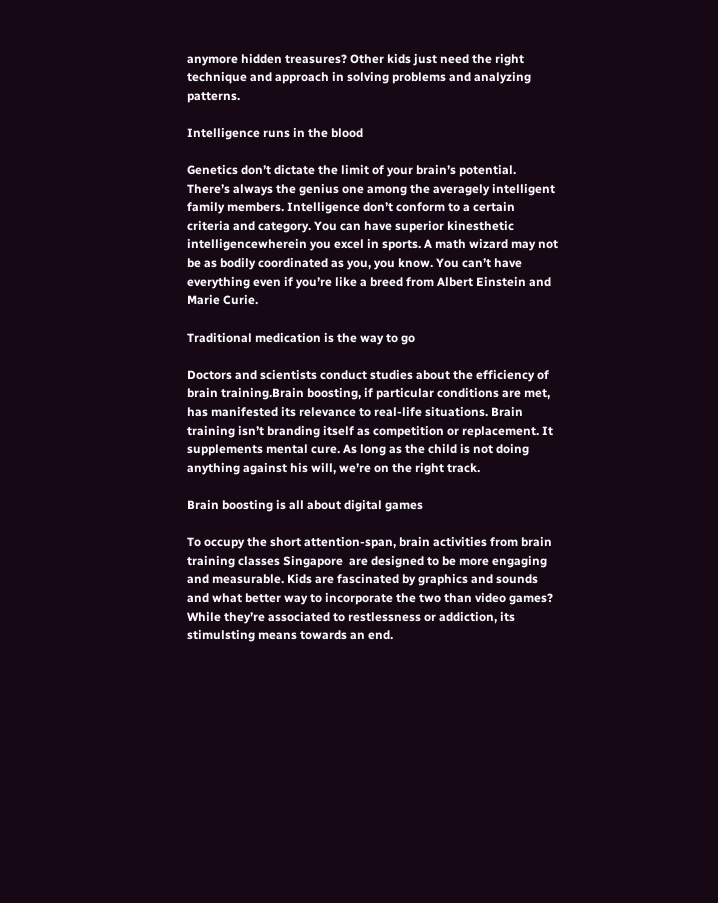anymore hidden treasures? Other kids just need the right technique and approach in solving problems and analyzing patterns.

Intelligence runs in the blood

Genetics don’t dictate the limit of your brain’s potential. There’s always the genius one among the averagely intelligent family members. Intelligence don’t conform to a certain criteria and category. You can have superior kinesthetic intelligencewherein you excel in sports. A math wizard may not be as bodily coordinated as you, you know. You can’t have everything even if you’re like a breed from Albert Einstein and Marie Curie.

Traditional medication is the way to go

Doctors and scientists conduct studies about the efficiency of brain training.Brain boosting, if particular conditions are met, has manifested its relevance to real-life situations. Brain training isn’t branding itself as competition or replacement. It supplements mental cure. As long as the child is not doing anything against his will, we’re on the right track.

Brain boosting is all about digital games

To occupy the short attention-span, brain activities from brain training classes Singapore  are designed to be more engaging and measurable. Kids are fascinated by graphics and sounds and what better way to incorporate the two than video games? While they’re associated to restlessness or addiction, its stimulsting means towards an end.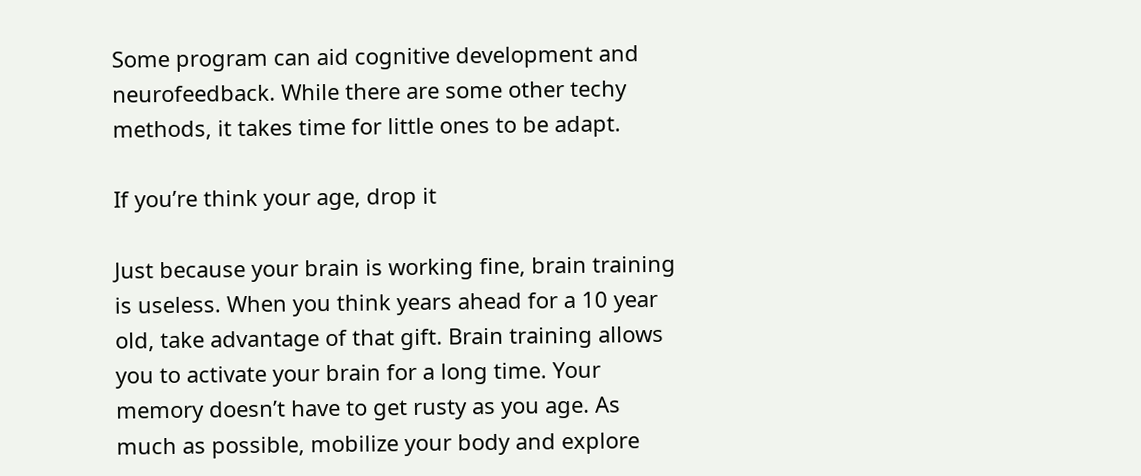Some program can aid cognitive development and neurofeedback. While there are some other techy methods, it takes time for little ones to be adapt.

If you’re think your age, drop it

Just because your brain is working fine, brain training is useless. When you think years ahead for a 10 year old, take advantage of that gift. Brain training allows you to activate your brain for a long time. Your memory doesn’t have to get rusty as you age. As much as possible, mobilize your body and explore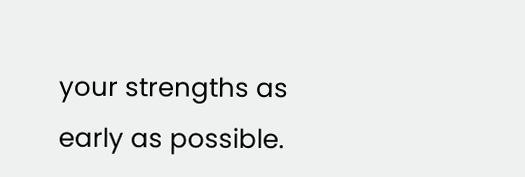your strengths as early as possible.